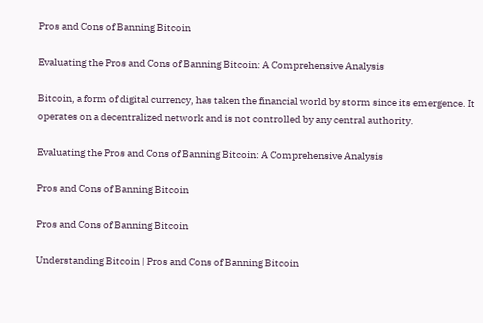Pros and Cons of Banning Bitcoin

Evaluating the Pros and Cons of Banning Bitcoin: A Comprehensive Analysis

Bitcoin, a form of digital currency, has taken the financial world by storm since its emergence. It operates on a decentralized network and is not controlled by any central authority.

Evaluating the Pros and Cons of Banning Bitcoin: A Comprehensive Analysis

Pros and Cons of Banning Bitcoin

Pros and Cons of Banning Bitcoin

Understanding Bitcoin | Pros and Cons of Banning Bitcoin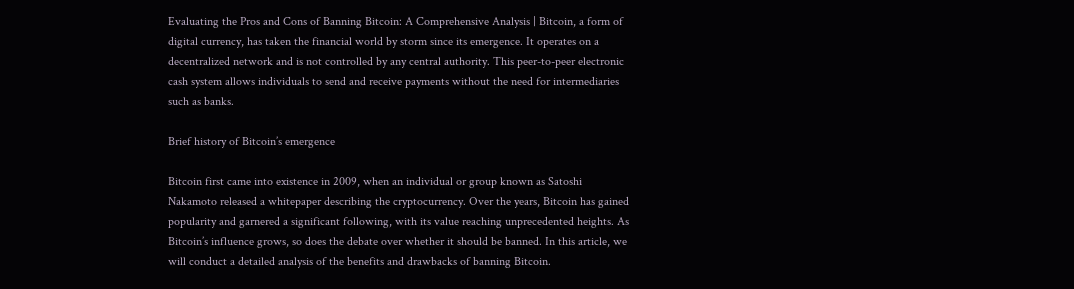Evaluating the Pros and Cons of Banning Bitcoin: A Comprehensive Analysis | Bitcoin, a form of digital currency, has taken the financial world by storm since its emergence. It operates on a decentralized network and is not controlled by any central authority. This peer-to-peer electronic cash system allows individuals to send and receive payments without the need for intermediaries such as banks.

Brief history of Bitcoin’s emergence

Bitcoin first came into existence in 2009, when an individual or group known as Satoshi Nakamoto released a whitepaper describing the cryptocurrency. Over the years, Bitcoin has gained popularity and garnered a significant following, with its value reaching unprecedented heights. As Bitcoin’s influence grows, so does the debate over whether it should be banned. In this article, we will conduct a detailed analysis of the benefits and drawbacks of banning Bitcoin.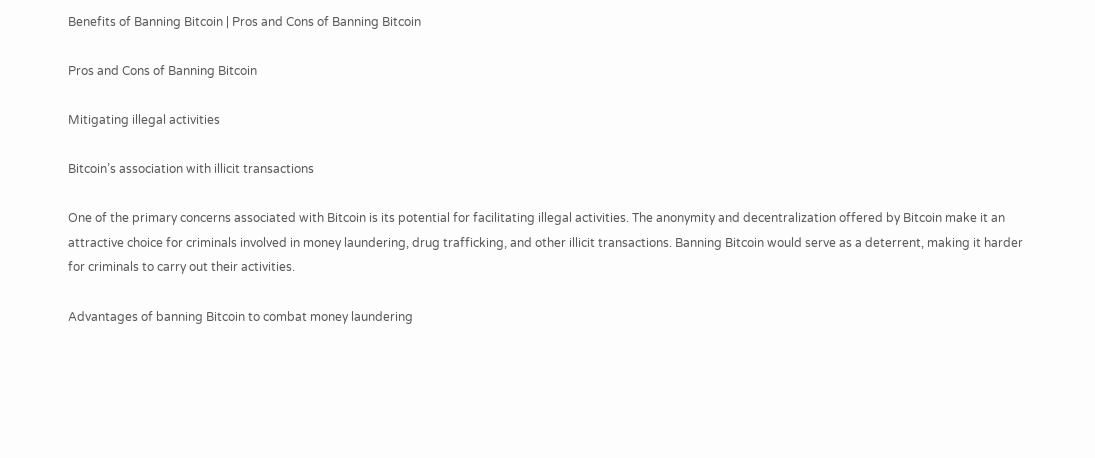Benefits of Banning Bitcoin | Pros and Cons of Banning Bitcoin

Pros and Cons of Banning Bitcoin

Mitigating illegal activities

Bitcoin’s association with illicit transactions

One of the primary concerns associated with Bitcoin is its potential for facilitating illegal activities. The anonymity and decentralization offered by Bitcoin make it an attractive choice for criminals involved in money laundering, drug trafficking, and other illicit transactions. Banning Bitcoin would serve as a deterrent, making it harder for criminals to carry out their activities.

Advantages of banning Bitcoin to combat money laundering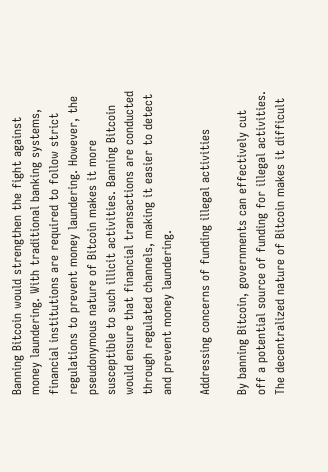Banning Bitcoin would strengthen the fight against money laundering. With traditional banking systems, financial institutions are required to follow strict regulations to prevent money laundering. However, the pseudonymous nature of Bitcoin makes it more susceptible to such illicit activities. Banning Bitcoin would ensure that financial transactions are conducted through regulated channels, making it easier to detect and prevent money laundering.

Addressing concerns of funding illegal activities

By banning Bitcoin, governments can effectively cut off a potential source of funding for illegal activities. The decentralized nature of Bitcoin makes it difficult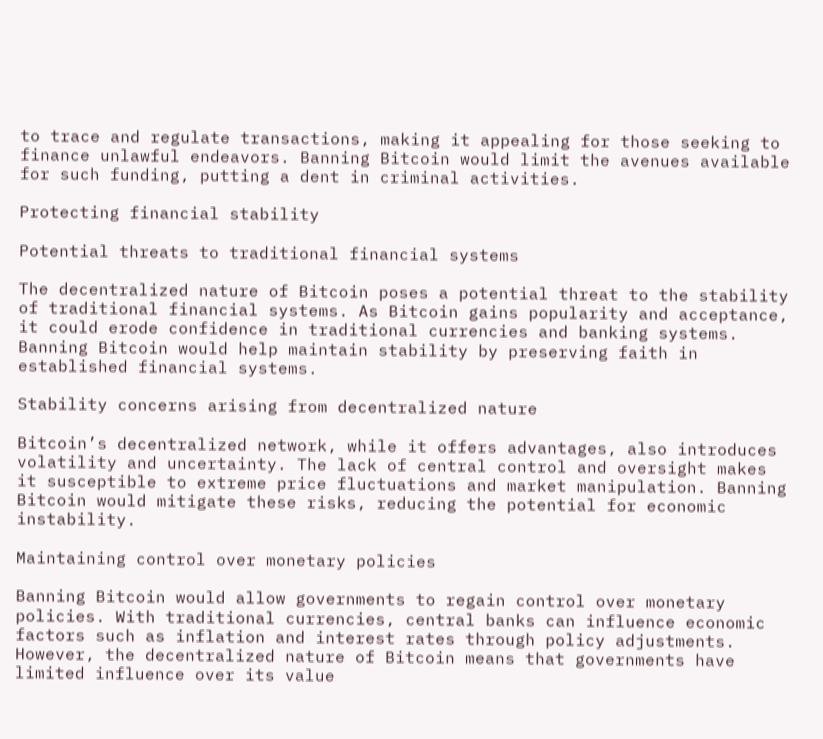to trace and regulate transactions, making it appealing for those seeking to finance unlawful endeavors. Banning Bitcoin would limit the avenues available for such funding, putting a dent in criminal activities.

Protecting financial stability

Potential threats to traditional financial systems

The decentralized nature of Bitcoin poses a potential threat to the stability of traditional financial systems. As Bitcoin gains popularity and acceptance, it could erode confidence in traditional currencies and banking systems. Banning Bitcoin would help maintain stability by preserving faith in established financial systems.

Stability concerns arising from decentralized nature

Bitcoin’s decentralized network, while it offers advantages, also introduces volatility and uncertainty. The lack of central control and oversight makes it susceptible to extreme price fluctuations and market manipulation. Banning Bitcoin would mitigate these risks, reducing the potential for economic instability.

Maintaining control over monetary policies

Banning Bitcoin would allow governments to regain control over monetary policies. With traditional currencies, central banks can influence economic factors such as inflation and interest rates through policy adjustments. However, the decentralized nature of Bitcoin means that governments have limited influence over its value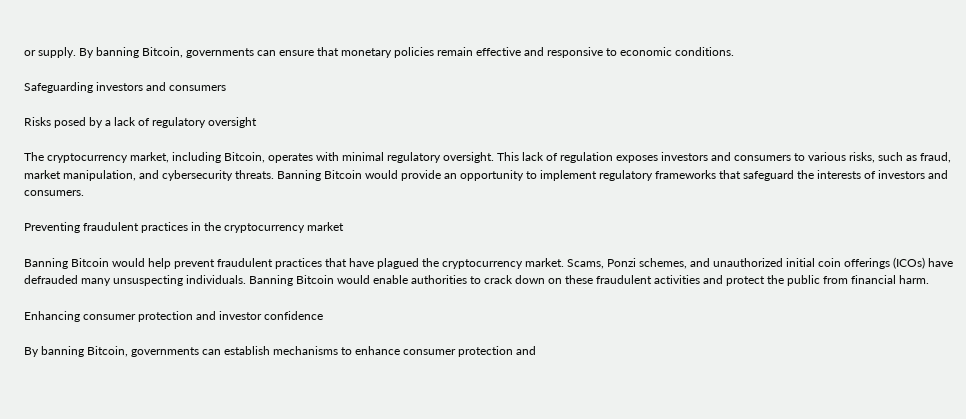or supply. By banning Bitcoin, governments can ensure that monetary policies remain effective and responsive to economic conditions.

Safeguarding investors and consumers

Risks posed by a lack of regulatory oversight

The cryptocurrency market, including Bitcoin, operates with minimal regulatory oversight. This lack of regulation exposes investors and consumers to various risks, such as fraud, market manipulation, and cybersecurity threats. Banning Bitcoin would provide an opportunity to implement regulatory frameworks that safeguard the interests of investors and consumers.

Preventing fraudulent practices in the cryptocurrency market

Banning Bitcoin would help prevent fraudulent practices that have plagued the cryptocurrency market. Scams, Ponzi schemes, and unauthorized initial coin offerings (ICOs) have defrauded many unsuspecting individuals. Banning Bitcoin would enable authorities to crack down on these fraudulent activities and protect the public from financial harm.

Enhancing consumer protection and investor confidence

By banning Bitcoin, governments can establish mechanisms to enhance consumer protection and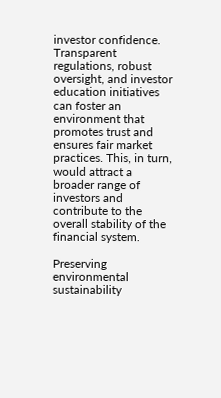investor confidence. Transparent regulations, robust oversight, and investor education initiatives can foster an environment that promotes trust and ensures fair market practices. This, in turn, would attract a broader range of investors and contribute to the overall stability of the financial system.

Preserving environmental sustainability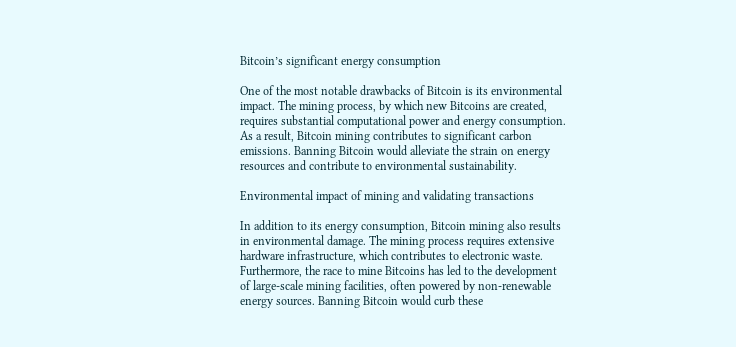Bitcoin’s significant energy consumption

One of the most notable drawbacks of Bitcoin is its environmental impact. The mining process, by which new Bitcoins are created, requires substantial computational power and energy consumption. As a result, Bitcoin mining contributes to significant carbon emissions. Banning Bitcoin would alleviate the strain on energy resources and contribute to environmental sustainability.

Environmental impact of mining and validating transactions

In addition to its energy consumption, Bitcoin mining also results in environmental damage. The mining process requires extensive hardware infrastructure, which contributes to electronic waste. Furthermore, the race to mine Bitcoins has led to the development of large-scale mining facilities, often powered by non-renewable energy sources. Banning Bitcoin would curb these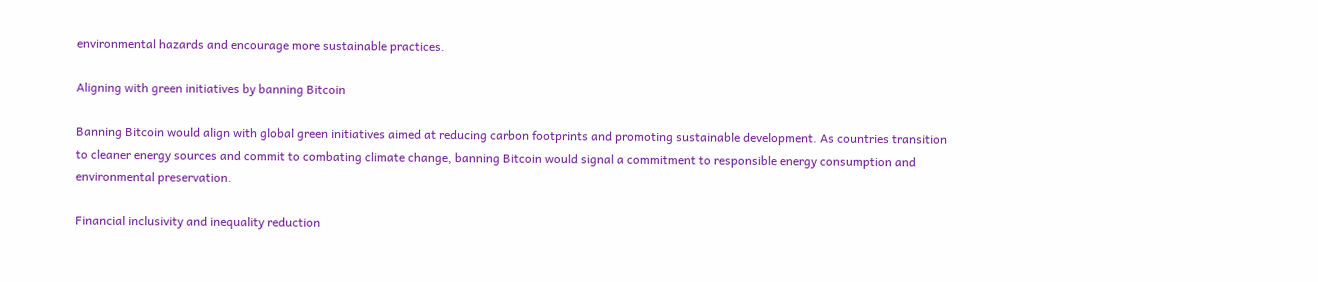environmental hazards and encourage more sustainable practices.

Aligning with green initiatives by banning Bitcoin

Banning Bitcoin would align with global green initiatives aimed at reducing carbon footprints and promoting sustainable development. As countries transition to cleaner energy sources and commit to combating climate change, banning Bitcoin would signal a commitment to responsible energy consumption and environmental preservation.

Financial inclusivity and inequality reduction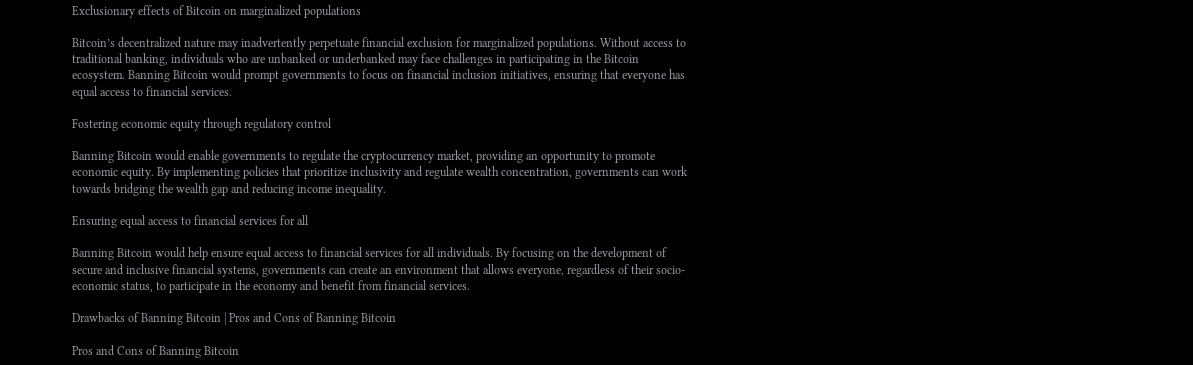Exclusionary effects of Bitcoin on marginalized populations

Bitcoin’s decentralized nature may inadvertently perpetuate financial exclusion for marginalized populations. Without access to traditional banking, individuals who are unbanked or underbanked may face challenges in participating in the Bitcoin ecosystem. Banning Bitcoin would prompt governments to focus on financial inclusion initiatives, ensuring that everyone has equal access to financial services.

Fostering economic equity through regulatory control

Banning Bitcoin would enable governments to regulate the cryptocurrency market, providing an opportunity to promote economic equity. By implementing policies that prioritize inclusivity and regulate wealth concentration, governments can work towards bridging the wealth gap and reducing income inequality.

Ensuring equal access to financial services for all

Banning Bitcoin would help ensure equal access to financial services for all individuals. By focusing on the development of secure and inclusive financial systems, governments can create an environment that allows everyone, regardless of their socio-economic status, to participate in the economy and benefit from financial services.

Drawbacks of Banning Bitcoin | Pros and Cons of Banning Bitcoin

Pros and Cons of Banning Bitcoin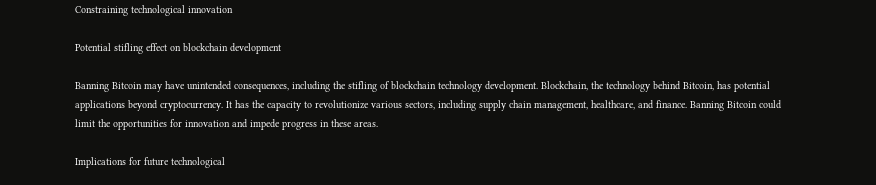Constraining technological innovation

Potential stifling effect on blockchain development

Banning Bitcoin may have unintended consequences, including the stifling of blockchain technology development. Blockchain, the technology behind Bitcoin, has potential applications beyond cryptocurrency. It has the capacity to revolutionize various sectors, including supply chain management, healthcare, and finance. Banning Bitcoin could limit the opportunities for innovation and impede progress in these areas.

Implications for future technological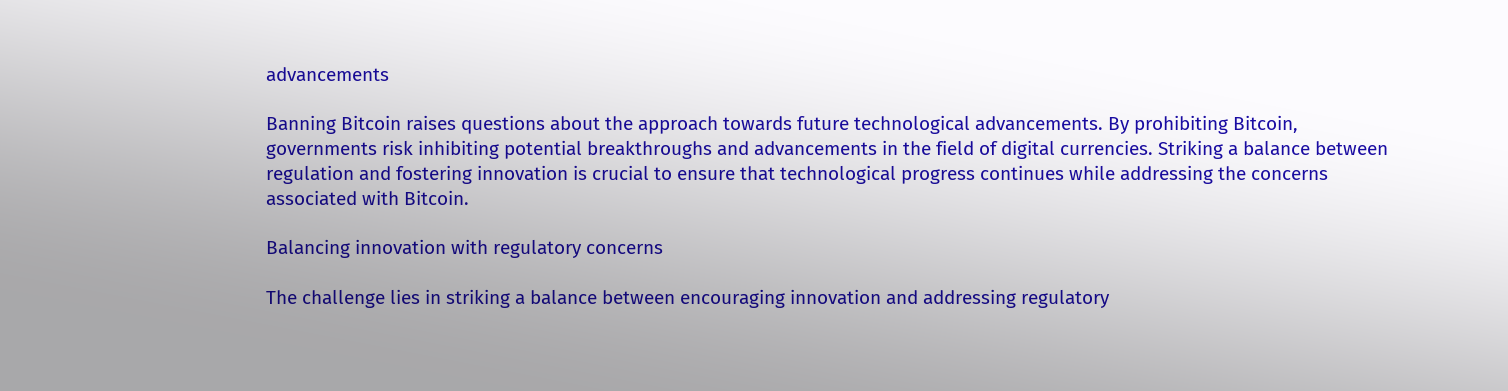advancements

Banning Bitcoin raises questions about the approach towards future technological advancements. By prohibiting Bitcoin, governments risk inhibiting potential breakthroughs and advancements in the field of digital currencies. Striking a balance between regulation and fostering innovation is crucial to ensure that technological progress continues while addressing the concerns associated with Bitcoin.

Balancing innovation with regulatory concerns

The challenge lies in striking a balance between encouraging innovation and addressing regulatory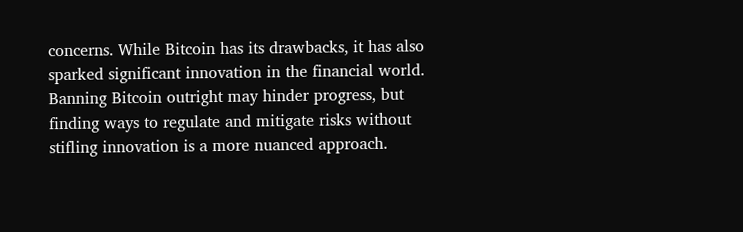concerns. While Bitcoin has its drawbacks, it has also sparked significant innovation in the financial world. Banning Bitcoin outright may hinder progress, but finding ways to regulate and mitigate risks without stifling innovation is a more nuanced approach.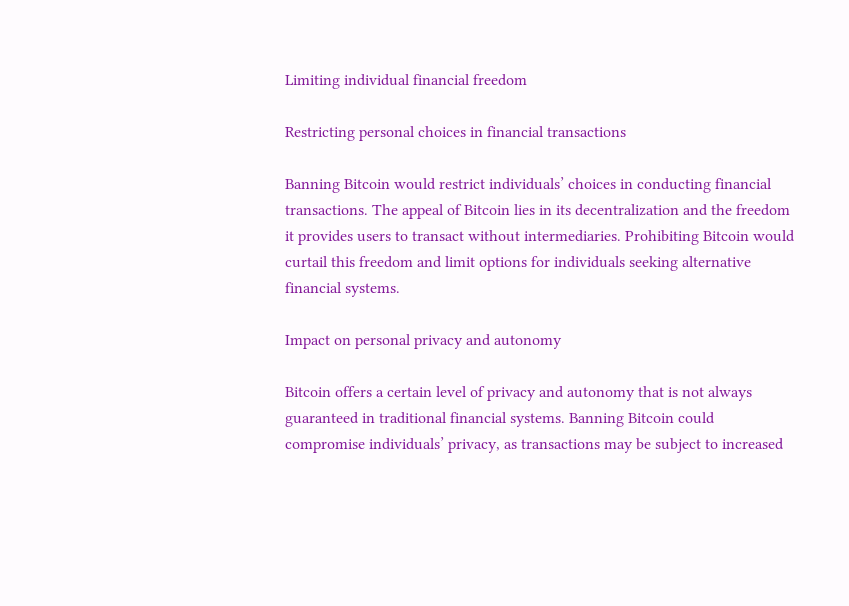Limiting individual financial freedom

Restricting personal choices in financial transactions

Banning Bitcoin would restrict individuals’ choices in conducting financial transactions. The appeal of Bitcoin lies in its decentralization and the freedom it provides users to transact without intermediaries. Prohibiting Bitcoin would curtail this freedom and limit options for individuals seeking alternative financial systems.

Impact on personal privacy and autonomy

Bitcoin offers a certain level of privacy and autonomy that is not always guaranteed in traditional financial systems. Banning Bitcoin could compromise individuals’ privacy, as transactions may be subject to increased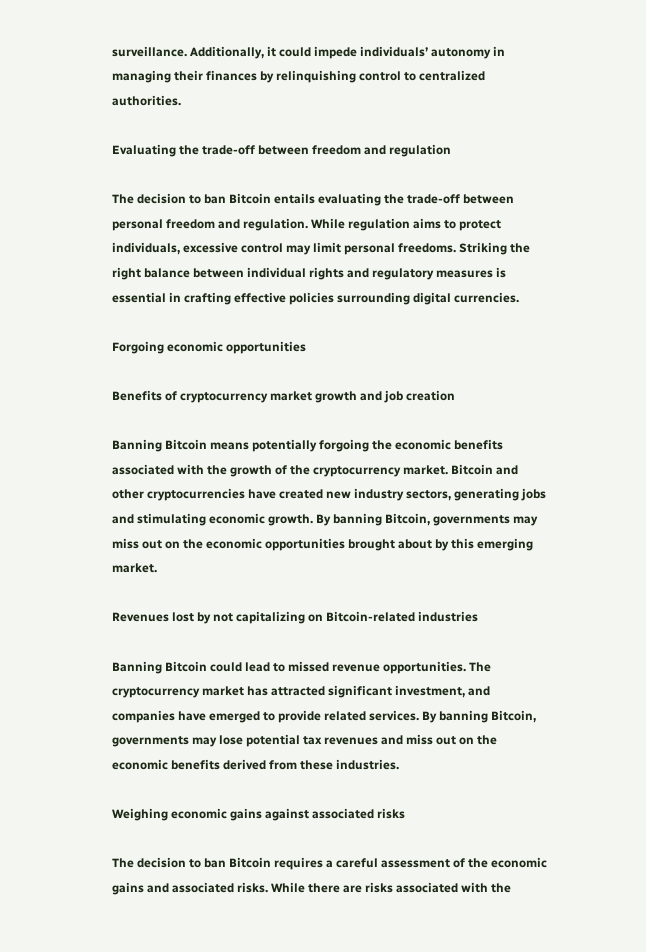surveillance. Additionally, it could impede individuals’ autonomy in managing their finances by relinquishing control to centralized authorities.

Evaluating the trade-off between freedom and regulation

The decision to ban Bitcoin entails evaluating the trade-off between personal freedom and regulation. While regulation aims to protect individuals, excessive control may limit personal freedoms. Striking the right balance between individual rights and regulatory measures is essential in crafting effective policies surrounding digital currencies.

Forgoing economic opportunities

Benefits of cryptocurrency market growth and job creation

Banning Bitcoin means potentially forgoing the economic benefits associated with the growth of the cryptocurrency market. Bitcoin and other cryptocurrencies have created new industry sectors, generating jobs and stimulating economic growth. By banning Bitcoin, governments may miss out on the economic opportunities brought about by this emerging market.

Revenues lost by not capitalizing on Bitcoin-related industries

Banning Bitcoin could lead to missed revenue opportunities. The cryptocurrency market has attracted significant investment, and companies have emerged to provide related services. By banning Bitcoin, governments may lose potential tax revenues and miss out on the economic benefits derived from these industries.

Weighing economic gains against associated risks

The decision to ban Bitcoin requires a careful assessment of the economic gains and associated risks. While there are risks associated with the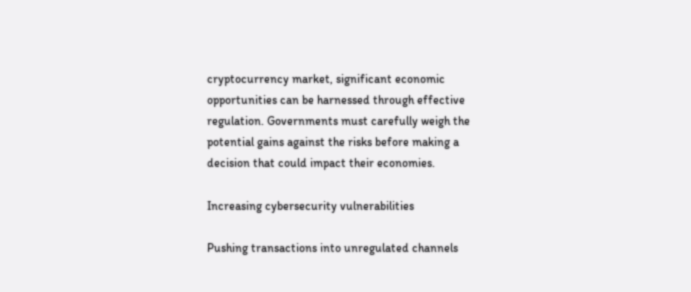cryptocurrency market, significant economic opportunities can be harnessed through effective regulation. Governments must carefully weigh the potential gains against the risks before making a decision that could impact their economies.

Increasing cybersecurity vulnerabilities

Pushing transactions into unregulated channels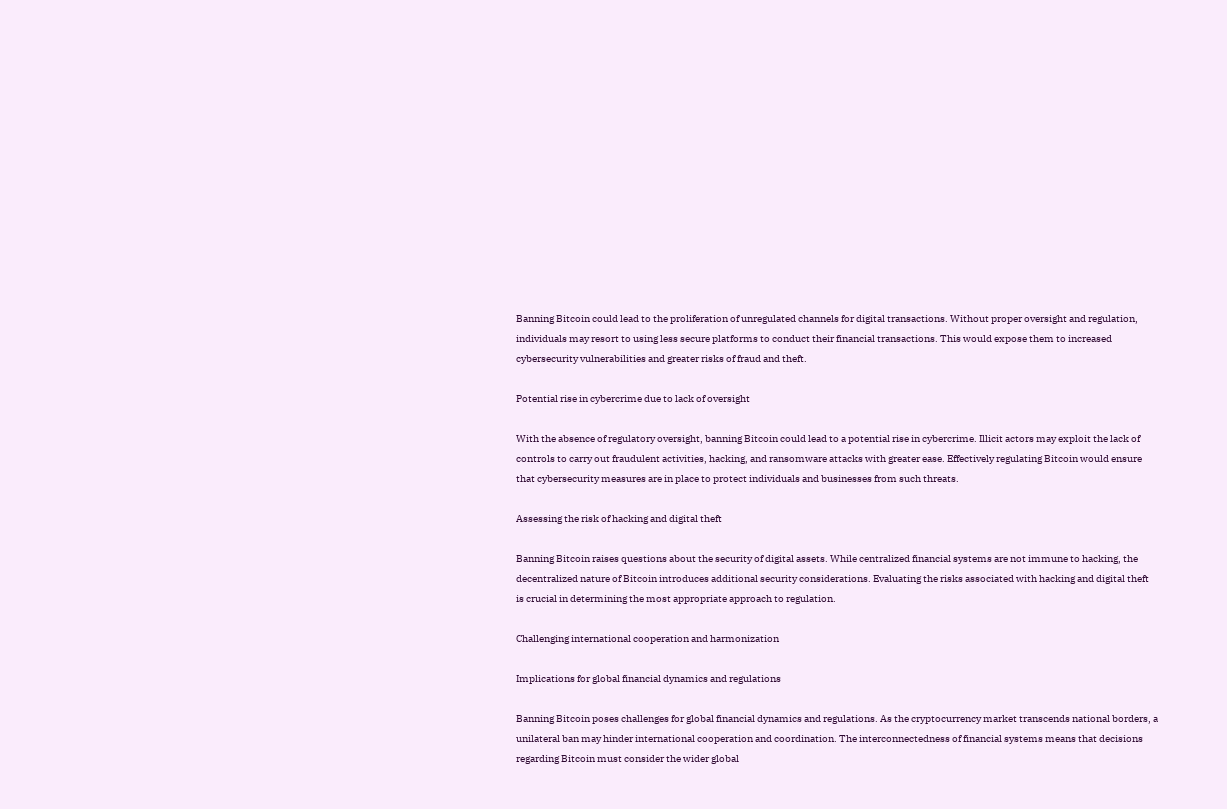Banning Bitcoin could lead to the proliferation of unregulated channels for digital transactions. Without proper oversight and regulation, individuals may resort to using less secure platforms to conduct their financial transactions. This would expose them to increased cybersecurity vulnerabilities and greater risks of fraud and theft.

Potential rise in cybercrime due to lack of oversight

With the absence of regulatory oversight, banning Bitcoin could lead to a potential rise in cybercrime. Illicit actors may exploit the lack of controls to carry out fraudulent activities, hacking, and ransomware attacks with greater ease. Effectively regulating Bitcoin would ensure that cybersecurity measures are in place to protect individuals and businesses from such threats.

Assessing the risk of hacking and digital theft

Banning Bitcoin raises questions about the security of digital assets. While centralized financial systems are not immune to hacking, the decentralized nature of Bitcoin introduces additional security considerations. Evaluating the risks associated with hacking and digital theft is crucial in determining the most appropriate approach to regulation.

Challenging international cooperation and harmonization

Implications for global financial dynamics and regulations

Banning Bitcoin poses challenges for global financial dynamics and regulations. As the cryptocurrency market transcends national borders, a unilateral ban may hinder international cooperation and coordination. The interconnectedness of financial systems means that decisions regarding Bitcoin must consider the wider global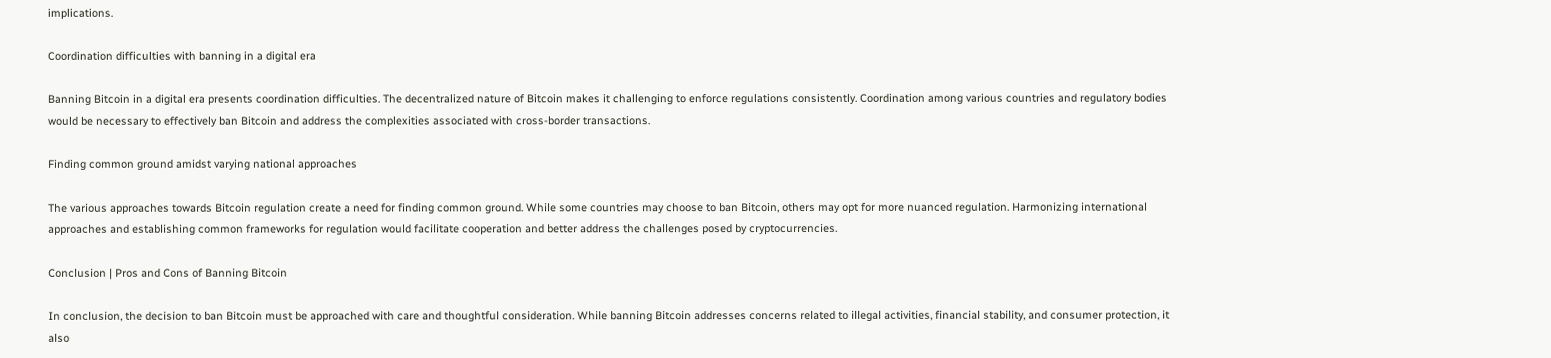implications.

Coordination difficulties with banning in a digital era

Banning Bitcoin in a digital era presents coordination difficulties. The decentralized nature of Bitcoin makes it challenging to enforce regulations consistently. Coordination among various countries and regulatory bodies would be necessary to effectively ban Bitcoin and address the complexities associated with cross-border transactions.

Finding common ground amidst varying national approaches

The various approaches towards Bitcoin regulation create a need for finding common ground. While some countries may choose to ban Bitcoin, others may opt for more nuanced regulation. Harmonizing international approaches and establishing common frameworks for regulation would facilitate cooperation and better address the challenges posed by cryptocurrencies.

Conclusion | Pros and Cons of Banning Bitcoin

In conclusion, the decision to ban Bitcoin must be approached with care and thoughtful consideration. While banning Bitcoin addresses concerns related to illegal activities, financial stability, and consumer protection, it also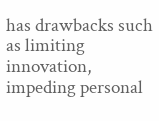has drawbacks such as limiting innovation, impeding personal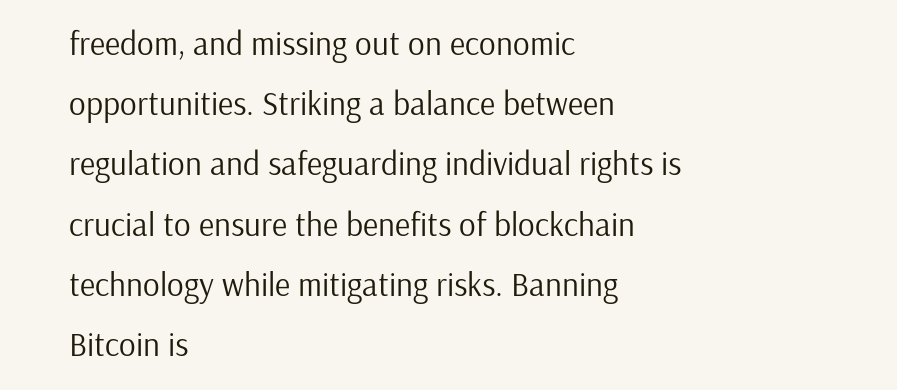freedom, and missing out on economic opportunities. Striking a balance between regulation and safeguarding individual rights is crucial to ensure the benefits of blockchain technology while mitigating risks. Banning Bitcoin is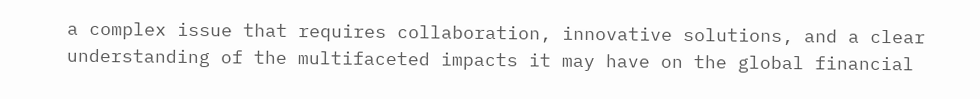a complex issue that requires collaboration, innovative solutions, and a clear understanding of the multifaceted impacts it may have on the global financial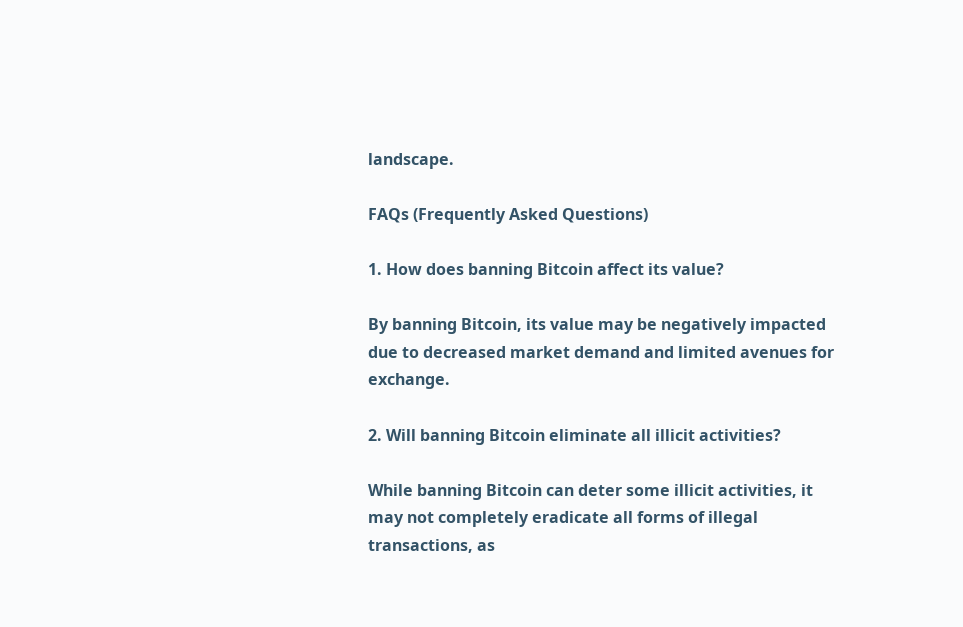landscape.

FAQs (Frequently Asked Questions)

1. How does banning Bitcoin affect its value?

By banning Bitcoin, its value may be negatively impacted due to decreased market demand and limited avenues for exchange.

2. Will banning Bitcoin eliminate all illicit activities?

While banning Bitcoin can deter some illicit activities, it may not completely eradicate all forms of illegal transactions, as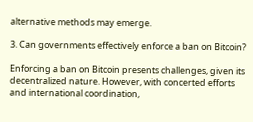alternative methods may emerge.

3. Can governments effectively enforce a ban on Bitcoin?

Enforcing a ban on Bitcoin presents challenges, given its decentralized nature. However, with concerted efforts and international coordination,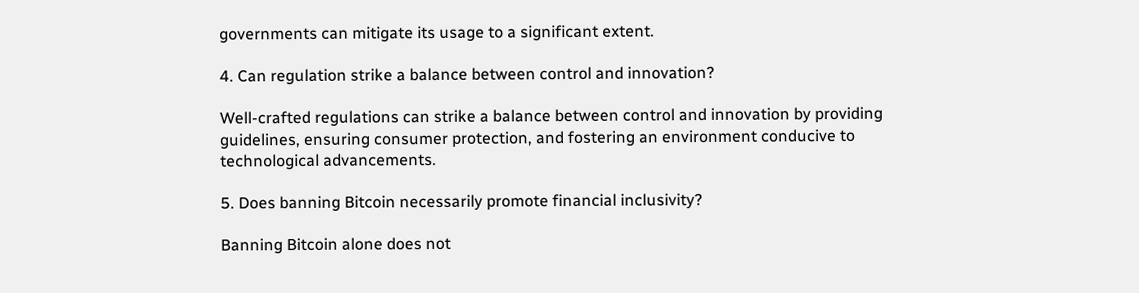governments can mitigate its usage to a significant extent.

4. Can regulation strike a balance between control and innovation?

Well-crafted regulations can strike a balance between control and innovation by providing guidelines, ensuring consumer protection, and fostering an environment conducive to technological advancements.

5. Does banning Bitcoin necessarily promote financial inclusivity?

Banning Bitcoin alone does not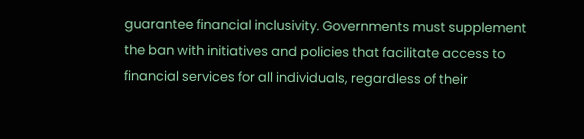guarantee financial inclusivity. Governments must supplement the ban with initiatives and policies that facilitate access to financial services for all individuals, regardless of their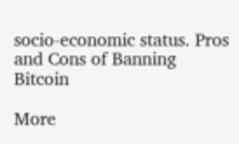socio-economic status. Pros and Cons of Banning Bitcoin

More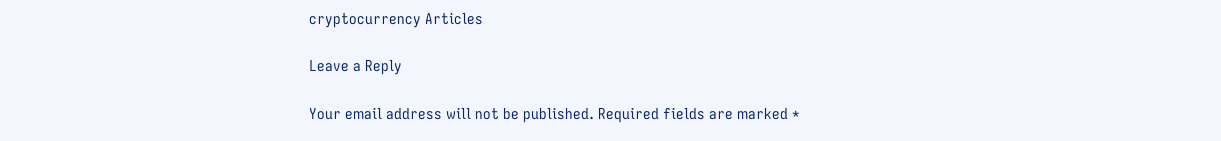cryptocurrency Articles

Leave a Reply

Your email address will not be published. Required fields are marked *